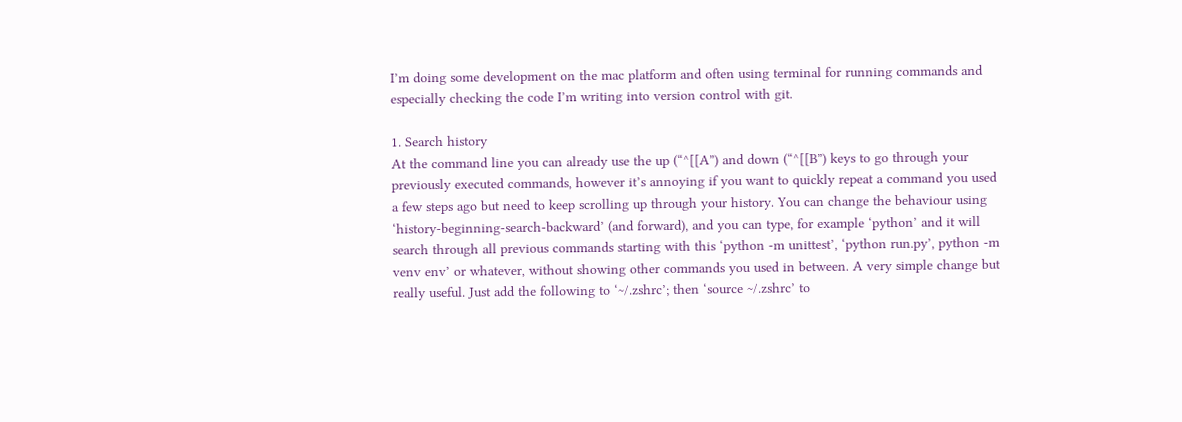I’m doing some development on the mac platform and often using terminal for running commands and especially checking the code I’m writing into version control with git.

1. Search history
At the command line you can already use the up (“^[[A”) and down (“^[[B”) keys to go through your previously executed commands, however it’s annoying if you want to quickly repeat a command you used a few steps ago but need to keep scrolling up through your history. You can change the behaviour using ‘history-beginning-search-backward’ (and forward), and you can type, for example ‘python’ and it will search through all previous commands starting with this ‘python -m unittest’, ‘python run.py’, python -m venv env’ or whatever, without showing other commands you used in between. A very simple change but really useful. Just add the following to ‘~/.zshrc’; then ‘source ~/.zshrc’ to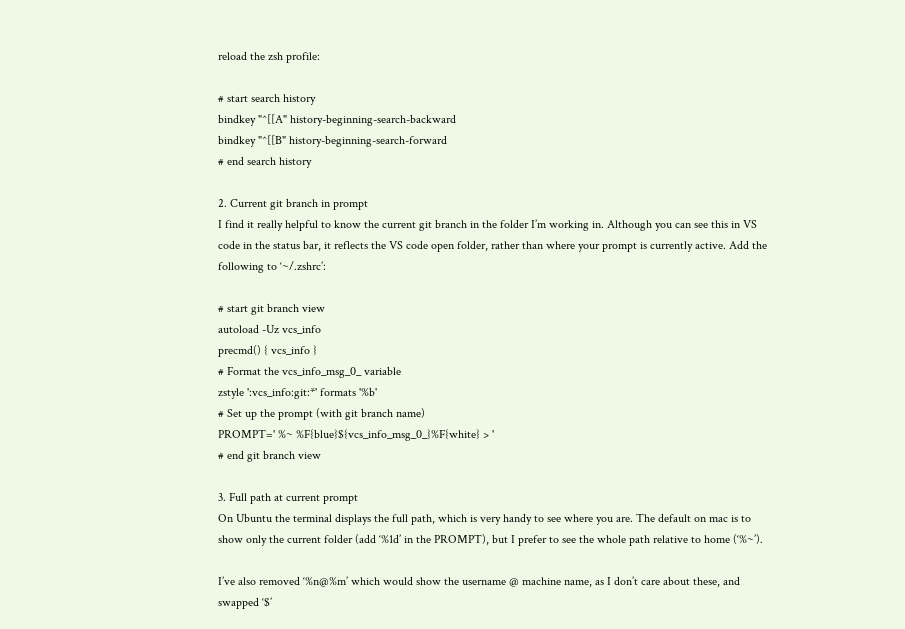reload the zsh profile:

# start search history
bindkey "^[[A" history-beginning-search-backward
bindkey "^[[B" history-beginning-search-forward
# end search history

2. Current git branch in prompt
I find it really helpful to know the current git branch in the folder I’m working in. Although you can see this in VS code in the status bar, it reflects the VS code open folder, rather than where your prompt is currently active. Add the following to ‘~/.zshrc’:

# start git branch view
autoload -Uz vcs_info
precmd() { vcs_info }
# Format the vcs_info_msg_0_ variable
zstyle ':vcs_info:git:*' formats '%b'
# Set up the prompt (with git branch name)
PROMPT=' %~ %F{blue}${vcs_info_msg_0_}%F{white} > '
# end git branch view

3. Full path at current prompt
On Ubuntu the terminal displays the full path, which is very handy to see where you are. The default on mac is to show only the current folder (add ‘%1d’ in the PROMPT), but I prefer to see the whole path relative to home (‘%~’).

I’ve also removed ‘%n@%m’ which would show the username @ machine name, as I don’t care about these, and swapped ‘$’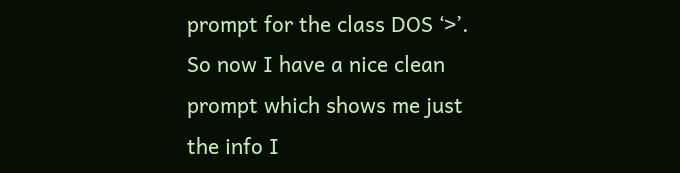prompt for the class DOS ‘>’. So now I have a nice clean prompt which shows me just the info I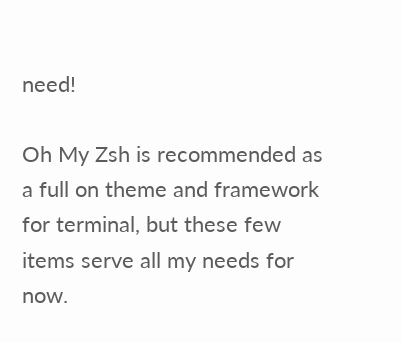need!

Oh My Zsh is recommended as a full on theme and framework for terminal, but these few items serve all my needs for now.